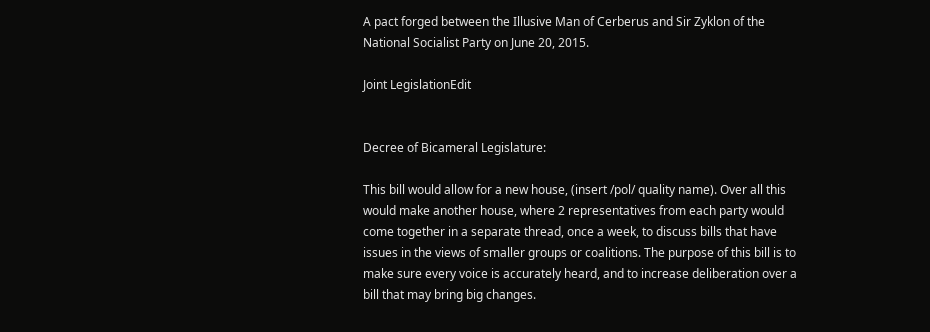A pact forged between the Illusive Man of Cerberus and Sir Zyklon of the National Socialist Party on June 20, 2015.

Joint LegislationEdit


Decree of Bicameral Legislature:

This bill would allow for a new house, (insert /pol/ quality name). Over all this would make another house, where 2 representatives from each party would come together in a separate thread, once a week, to discuss bills that have issues in the views of smaller groups or coalitions. The purpose of this bill is to make sure every voice is accurately heard, and to increase deliberation over a bill that may bring big changes.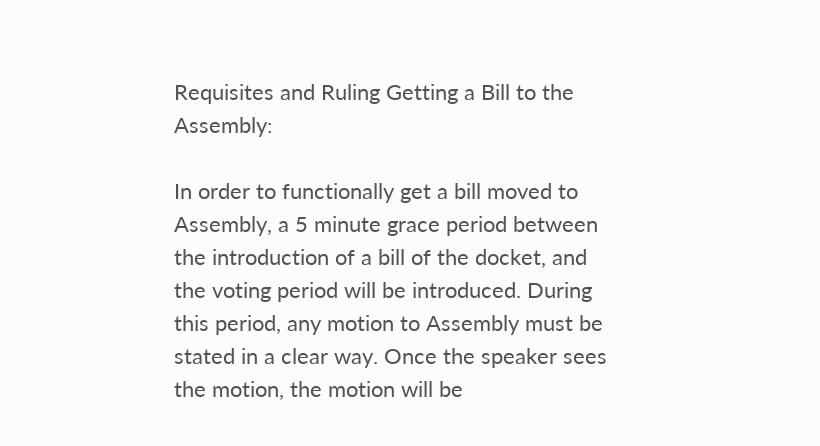Requisites and Ruling Getting a Bill to the Assembly:

In order to functionally get a bill moved to Assembly, a 5 minute grace period between the introduction of a bill of the docket, and the voting period will be introduced. During this period, any motion to Assembly must be stated in a clear way. Once the speaker sees the motion, the motion will be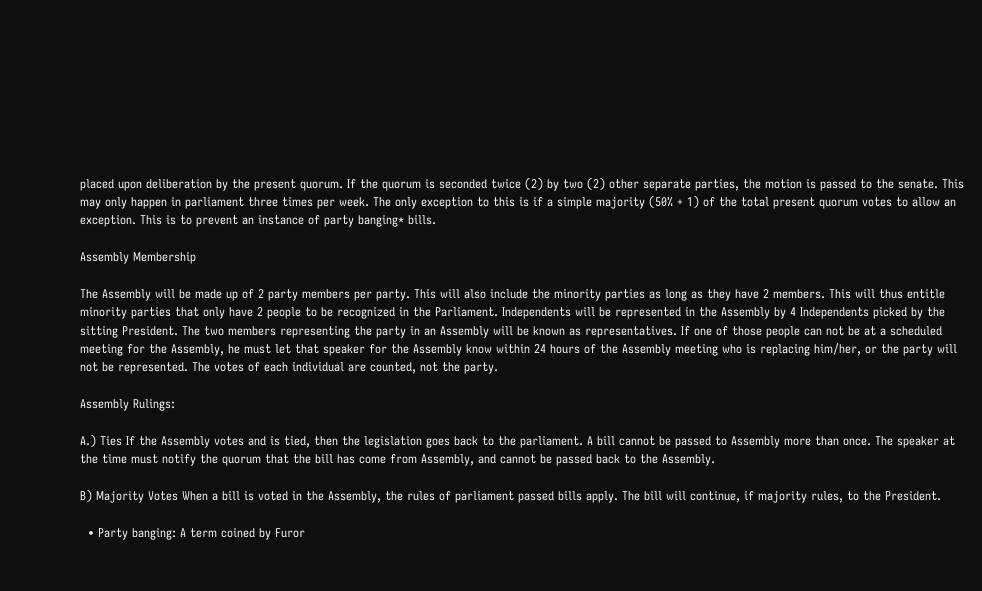placed upon deliberation by the present quorum. If the quorum is seconded twice (2) by two (2) other separate parties, the motion is passed to the senate. This may only happen in parliament three times per week. The only exception to this is if a simple majority (50% + 1) of the total present quorum votes to allow an exception. This is to prevent an instance of party banging* bills.

Assembly Membership

The Assembly will be made up of 2 party members per party. This will also include the minority parties as long as they have 2 members. This will thus entitle minority parties that only have 2 people to be recognized in the Parliament. Independents will be represented in the Assembly by 4 Independents picked by the sitting President. The two members representing the party in an Assembly will be known as representatives. If one of those people can not be at a scheduled meeting for the Assembly, he must let that speaker for the Assembly know within 24 hours of the Assembly meeting who is replacing him/her, or the party will not be represented. The votes of each individual are counted, not the party.

Assembly Rulings:

A.) Ties If the Assembly votes and is tied, then the legislation goes back to the parliament. A bill cannot be passed to Assembly more than once. The speaker at the time must notify the quorum that the bill has come from Assembly, and cannot be passed back to the Assembly.

B) Majority Votes When a bill is voted in the Assembly, the rules of parliament passed bills apply. The bill will continue, if majority rules, to the President.

  • Party banging: A term coined by Furor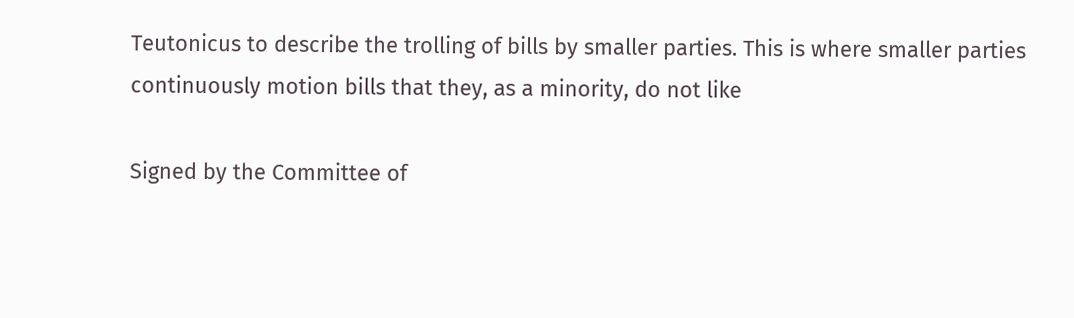Teutonicus to describe the trolling of bills by smaller parties. This is where smaller parties continuously motion bills that they, as a minority, do not like

Signed by the Committee of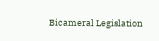Bicameral Legislation